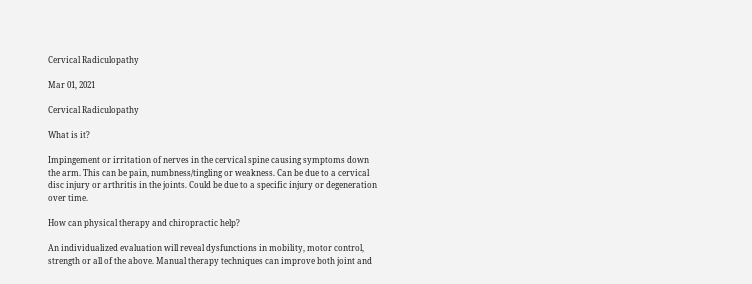Cervical Radiculopathy

Mar 01, 2021

Cervical Radiculopathy

What is it?

Impingement or irritation of nerves in the cervical spine causing symptoms down the arm. This can be pain, numbness/tingling or weakness. Can be due to a cervical disc injury or arthritis in the joints. Could be due to a specific injury or degeneration over time.

How can physical therapy and chiropractic help?

An individualized evaluation will reveal dysfunctions in mobility, motor control, strength or all of the above. Manual therapy techniques can improve both joint and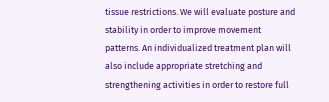tissue restrictions. We will evaluate posture and stability in order to improve movement patterns. An individualized treatment plan will also include appropriate stretching and strengthening activities in order to restore full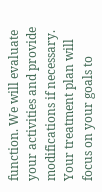function. We will evaluate your activities and provide modifications if necessary. Your treatment plan will focus on your goals to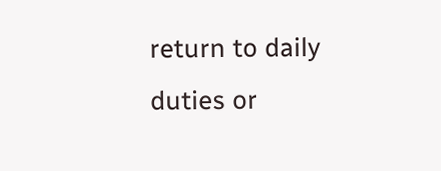return to daily duties or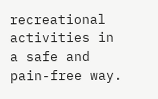recreational activities in a safe and pain-free way.